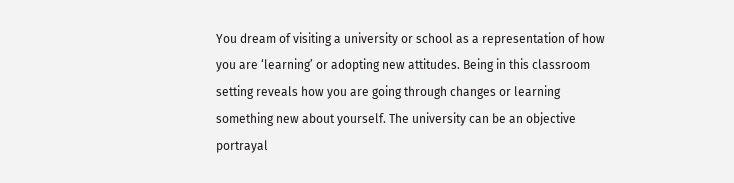You dream of visiting a university or school as a representation of how you are ‘learning’ or adopting new attitudes. Being in this classroom setting reveals how you are going through changes or learning something new about yourself. The university can be an objective portrayal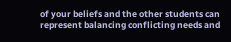of your beliefs and the other students can represent balancing conflicting needs and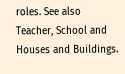roles. See also Teacher, School and Houses and Buildings.